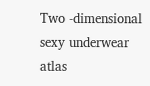Two -dimensional sexy underwear atlas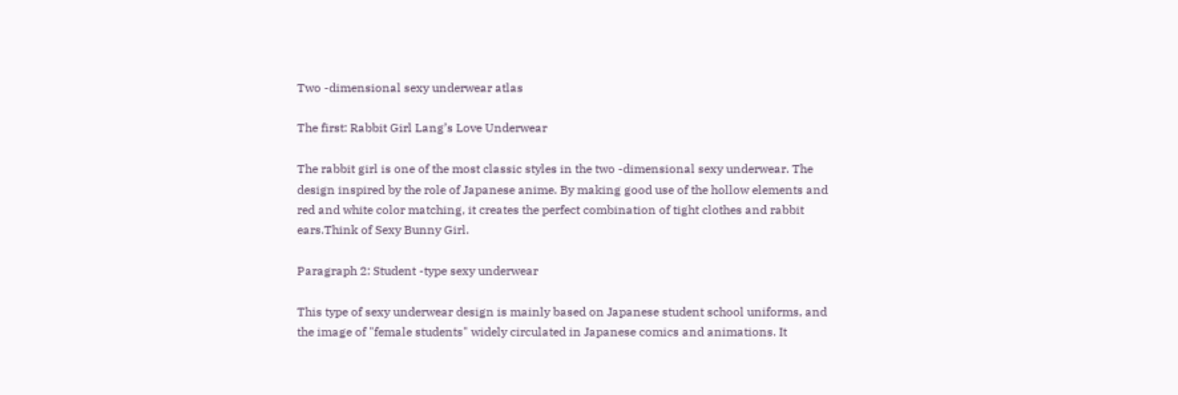Two -dimensional sexy underwear atlas

The first: Rabbit Girl Lang’s Love Underwear

The rabbit girl is one of the most classic styles in the two -dimensional sexy underwear. The design inspired by the role of Japanese anime. By making good use of the hollow elements and red and white color matching, it creates the perfect combination of tight clothes and rabbit ears.Think of Sexy Bunny Girl.

Paragraph 2: Student -type sexy underwear

This type of sexy underwear design is mainly based on Japanese student school uniforms, and the image of "female students" widely circulated in Japanese comics and animations. It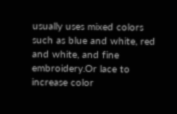usually uses mixed colors such as blue and white, red and white, and fine embroidery.Or lace to increase color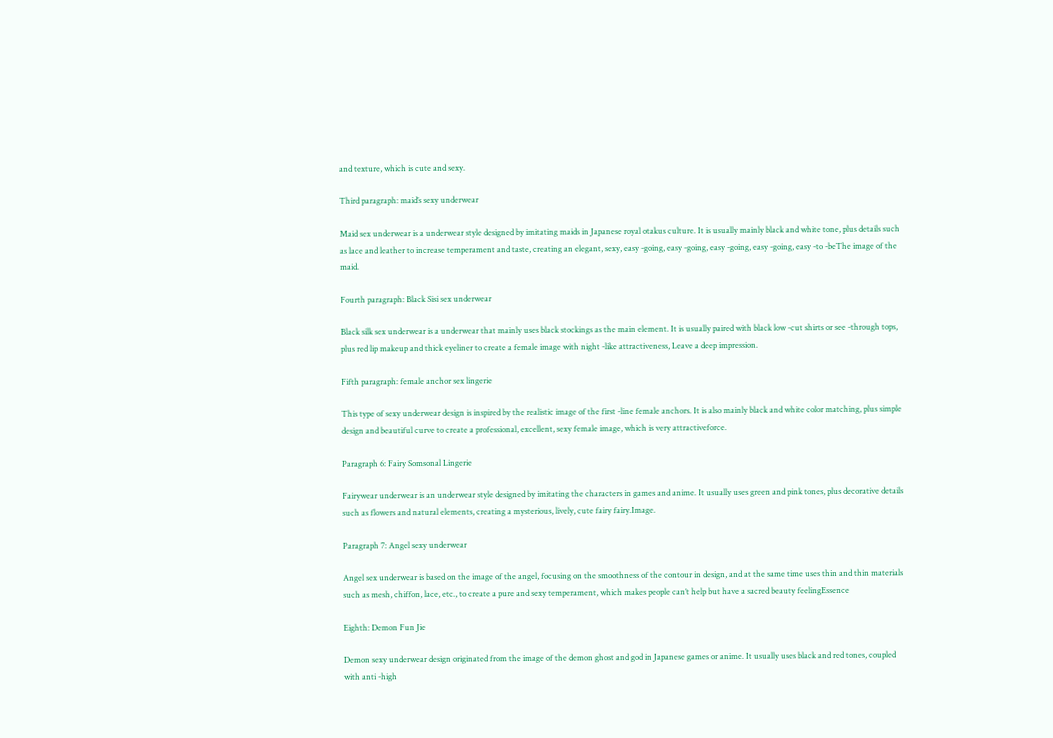and texture, which is cute and sexy.

Third paragraph: maid’s sexy underwear

Maid sex underwear is a underwear style designed by imitating maids in Japanese royal otakus culture. It is usually mainly black and white tone, plus details such as lace and leather to increase temperament and taste, creating an elegant, sexy, easy -going, easy -going, easy -going, easy -going, easy -to -beThe image of the maid.

Fourth paragraph: Black Sisi sex underwear

Black silk sex underwear is a underwear that mainly uses black stockings as the main element. It is usually paired with black low -cut shirts or see -through tops, plus red lip makeup and thick eyeliner to create a female image with night -like attractiveness, Leave a deep impression.

Fifth paragraph: female anchor sex lingerie

This type of sexy underwear design is inspired by the realistic image of the first -line female anchors. It is also mainly black and white color matching, plus simple design and beautiful curve to create a professional, excellent, sexy female image, which is very attractiveforce.

Paragraph 6: Fairy Somsonal Lingerie

Fairywear underwear is an underwear style designed by imitating the characters in games and anime. It usually uses green and pink tones, plus decorative details such as flowers and natural elements, creating a mysterious, lively, cute fairy fairy.Image.

Paragraph 7: Angel sexy underwear

Angel sex underwear is based on the image of the angel, focusing on the smoothness of the contour in design, and at the same time uses thin and thin materials such as mesh, chiffon, lace, etc., to create a pure and sexy temperament, which makes people can’t help but have a sacred beauty feelingEssence

Eighth: Demon Fun Jie

Demon sexy underwear design originated from the image of the demon ghost and god in Japanese games or anime. It usually uses black and red tones, coupled with anti -high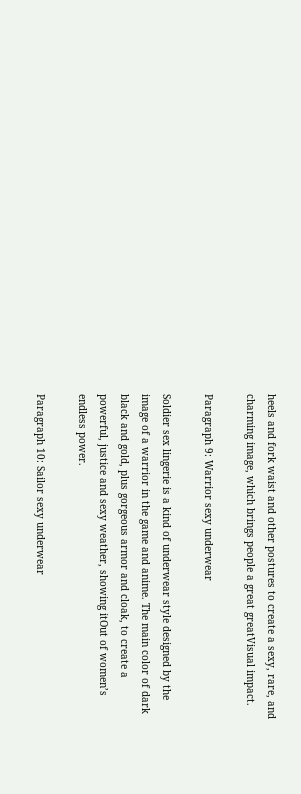heels and fork waist and other postures to create a sexy, rare, and charming image, which brings people a great greatVisual impact.

Paragraph 9: Warrior sexy underwear

Soldier sex lingerie is a kind of underwear style designed by the image of a warrior in the game and anime. The main color of dark black and gold, plus gorgeous armor and cloak, to create a powerful, justice and sexy weather, showing itOut of women’s endless power.

Paragraph 10: Sailor sexy underwear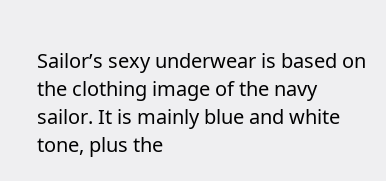Sailor’s sexy underwear is based on the clothing image of the navy sailor. It is mainly blue and white tone, plus the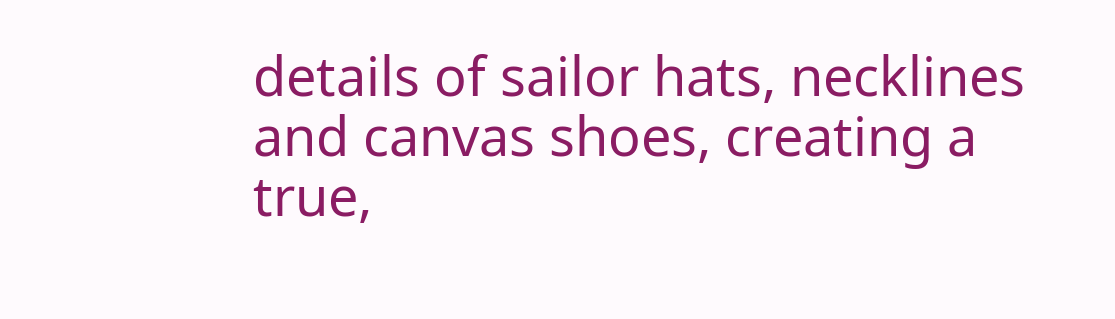details of sailor hats, necklines and canvas shoes, creating a true,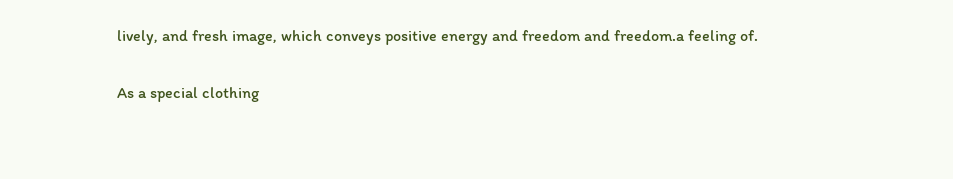lively, and fresh image, which conveys positive energy and freedom and freedom.a feeling of.


As a special clothing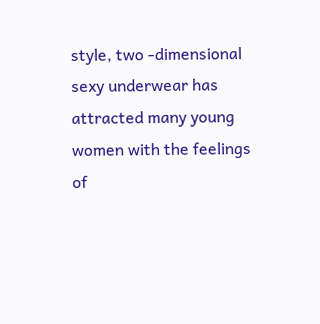style, two -dimensional sexy underwear has attracted many young women with the feelings of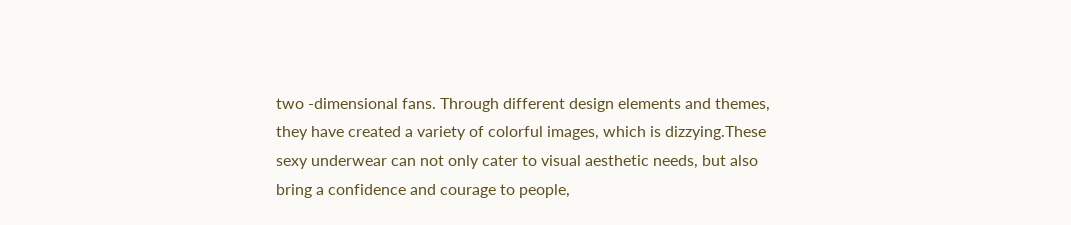two -dimensional fans. Through different design elements and themes, they have created a variety of colorful images, which is dizzying.These sexy underwear can not only cater to visual aesthetic needs, but also bring a confidence and courage to people,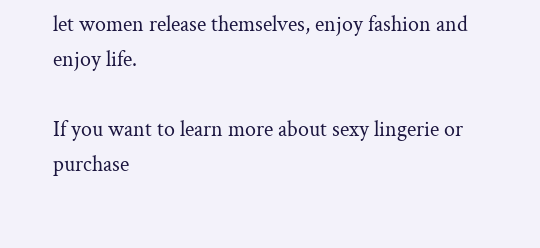let women release themselves, enjoy fashion and enjoy life.

If you want to learn more about sexy lingerie or purchase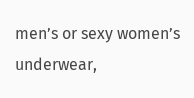men’s or sexy women’s underwear,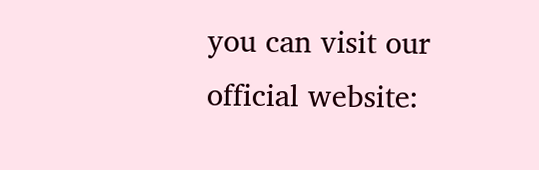you can visit our official website: